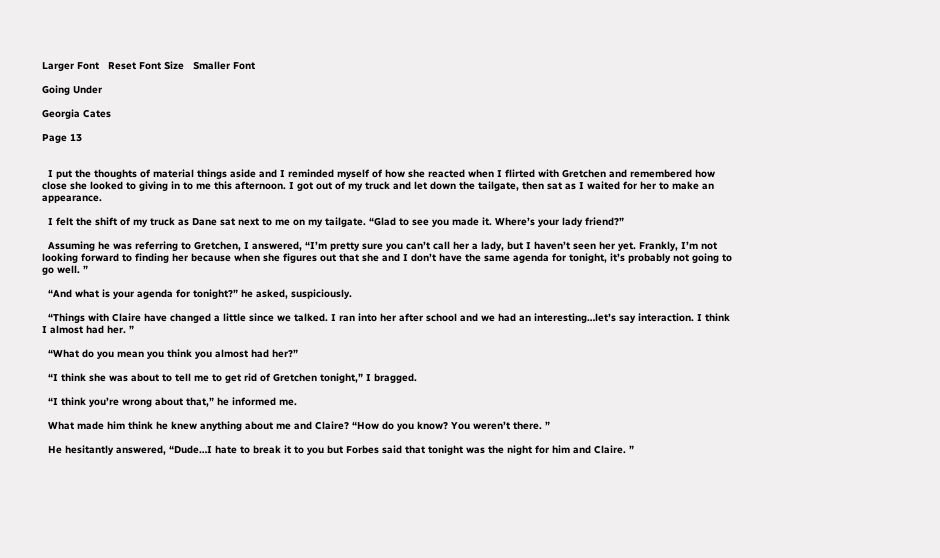Larger Font   Reset Font Size   Smaller Font

Going Under

Georgia Cates

Page 13


  I put the thoughts of material things aside and I reminded myself of how she reacted when I flirted with Gretchen and remembered how close she looked to giving in to me this afternoon. I got out of my truck and let down the tailgate, then sat as I waited for her to make an appearance.

  I felt the shift of my truck as Dane sat next to me on my tailgate. “Glad to see you made it. Where’s your lady friend?”

  Assuming he was referring to Gretchen, I answered, “I’m pretty sure you can’t call her a lady, but I haven’t seen her yet. Frankly, I’m not looking forward to finding her because when she figures out that she and I don’t have the same agenda for tonight, it’s probably not going to go well. ”

  “And what is your agenda for tonight?” he asked, suspiciously.

  “Things with Claire have changed a little since we talked. I ran into her after school and we had an interesting…let’s say interaction. I think I almost had her. ”

  “What do you mean you think you almost had her?”

  “I think she was about to tell me to get rid of Gretchen tonight,” I bragged.

  “I think you’re wrong about that,” he informed me.

  What made him think he knew anything about me and Claire? “How do you know? You weren’t there. ”

  He hesitantly answered, “Dude…I hate to break it to you but Forbes said that tonight was the night for him and Claire. ”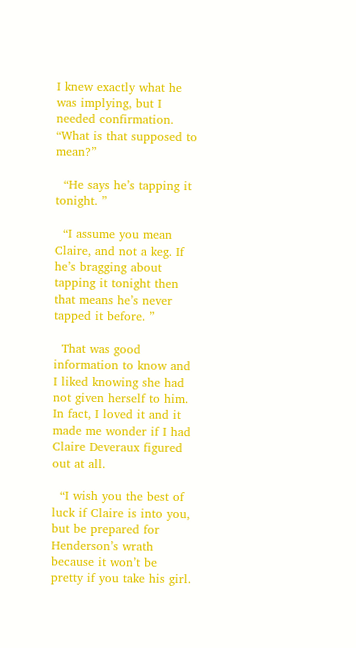I knew exactly what he was implying, but I needed confirmation. “What is that supposed to mean?”

  “He says he’s tapping it tonight. ”

  “I assume you mean Claire, and not a keg. If he’s bragging about tapping it tonight then that means he’s never tapped it before. ”

  That was good information to know and I liked knowing she had not given herself to him. In fact, I loved it and it made me wonder if I had Claire Deveraux figured out at all.

  “I wish you the best of luck if Claire is into you, but be prepared for Henderson’s wrath because it won’t be pretty if you take his girl.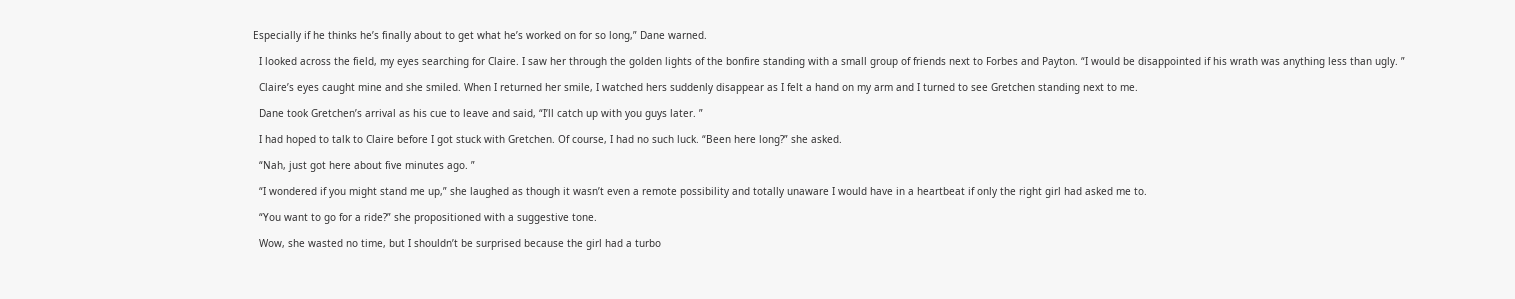Especially if he thinks he’s finally about to get what he’s worked on for so long,” Dane warned.

  I looked across the field, my eyes searching for Claire. I saw her through the golden lights of the bonfire standing with a small group of friends next to Forbes and Payton. “I would be disappointed if his wrath was anything less than ugly. ”

  Claire’s eyes caught mine and she smiled. When I returned her smile, I watched hers suddenly disappear as I felt a hand on my arm and I turned to see Gretchen standing next to me.

  Dane took Gretchen’s arrival as his cue to leave and said, “I’ll catch up with you guys later. ”

  I had hoped to talk to Claire before I got stuck with Gretchen. Of course, I had no such luck. “Been here long?” she asked.

  “Nah, just got here about five minutes ago. ”

  “I wondered if you might stand me up,” she laughed as though it wasn’t even a remote possibility and totally unaware I would have in a heartbeat if only the right girl had asked me to.

  “You want to go for a ride?” she propositioned with a suggestive tone.

  Wow, she wasted no time, but I shouldn’t be surprised because the girl had a turbo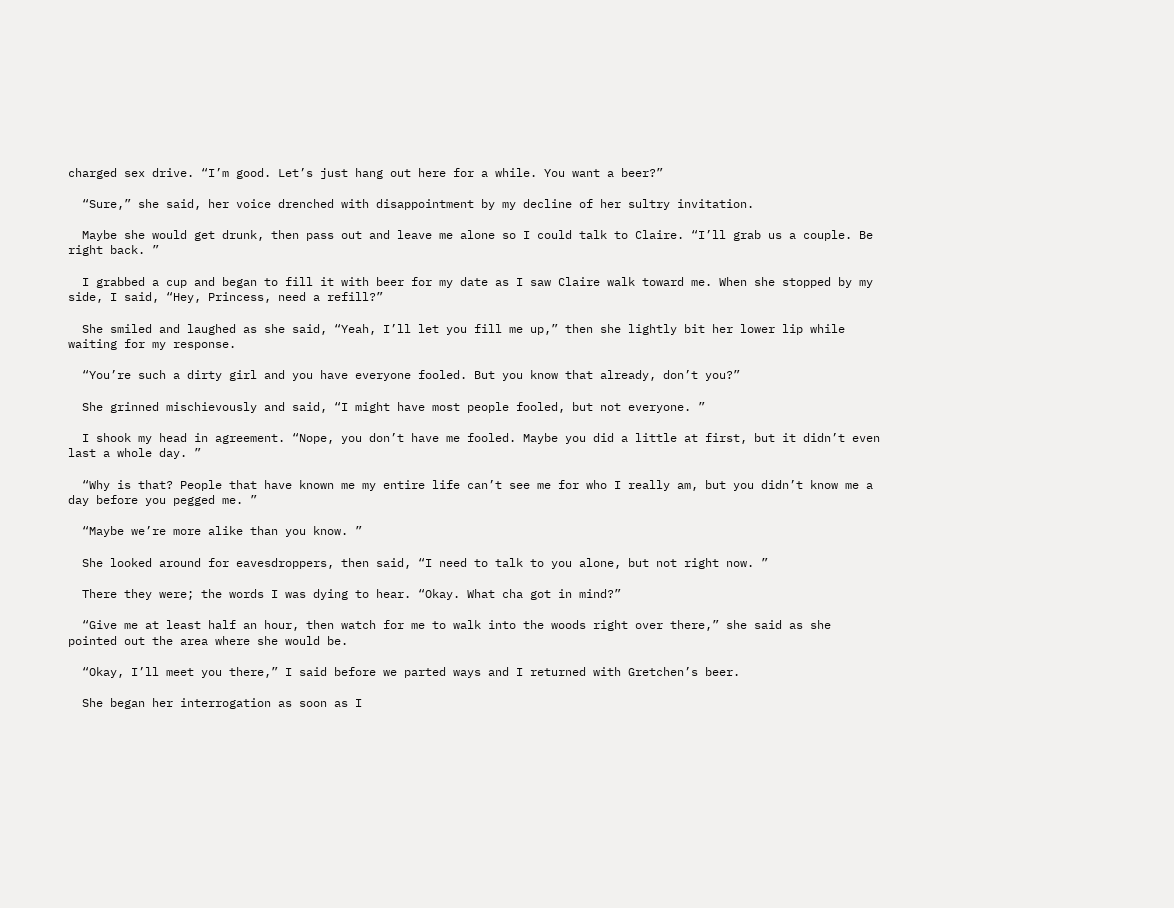charged sex drive. “I’m good. Let’s just hang out here for a while. You want a beer?”

  “Sure,” she said, her voice drenched with disappointment by my decline of her sultry invitation.

  Maybe she would get drunk, then pass out and leave me alone so I could talk to Claire. “I’ll grab us a couple. Be right back. ”

  I grabbed a cup and began to fill it with beer for my date as I saw Claire walk toward me. When she stopped by my side, I said, “Hey, Princess, need a refill?”

  She smiled and laughed as she said, “Yeah, I’ll let you fill me up,” then she lightly bit her lower lip while waiting for my response.

  “You’re such a dirty girl and you have everyone fooled. But you know that already, don’t you?”

  She grinned mischievously and said, “I might have most people fooled, but not everyone. ”

  I shook my head in agreement. “Nope, you don’t have me fooled. Maybe you did a little at first, but it didn’t even last a whole day. ”

  “Why is that? People that have known me my entire life can’t see me for who I really am, but you didn’t know me a day before you pegged me. ”

  “Maybe we’re more alike than you know. ”

  She looked around for eavesdroppers, then said, “I need to talk to you alone, but not right now. ”

  There they were; the words I was dying to hear. “Okay. What cha got in mind?”

  “Give me at least half an hour, then watch for me to walk into the woods right over there,” she said as she pointed out the area where she would be.

  “Okay, I’ll meet you there,” I said before we parted ways and I returned with Gretchen’s beer.

  She began her interrogation as soon as I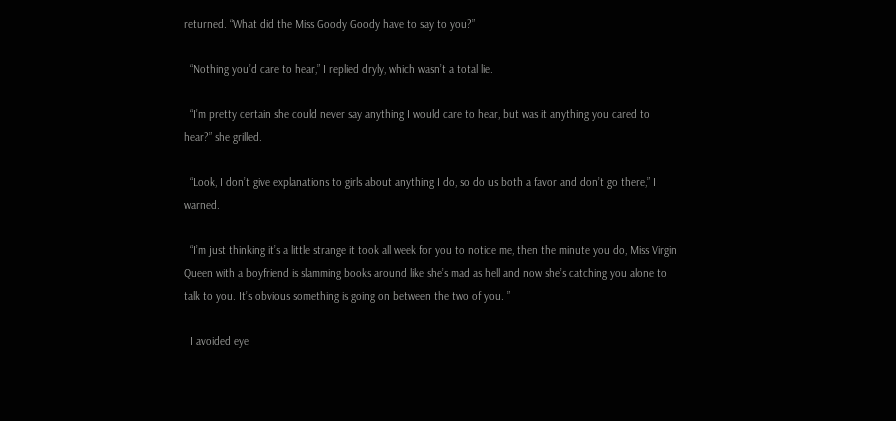returned. “What did the Miss Goody Goody have to say to you?”

  “Nothing you’d care to hear,” I replied dryly, which wasn’t a total lie.

  “I’m pretty certain she could never say anything I would care to hear, but was it anything you cared to hear?” she grilled.

  “Look, I don’t give explanations to girls about anything I do, so do us both a favor and don’t go there,” I warned.

  “I’m just thinking it’s a little strange it took all week for you to notice me, then the minute you do, Miss Virgin Queen with a boyfriend is slamming books around like she’s mad as hell and now she’s catching you alone to talk to you. It’s obvious something is going on between the two of you. ”

  I avoided eye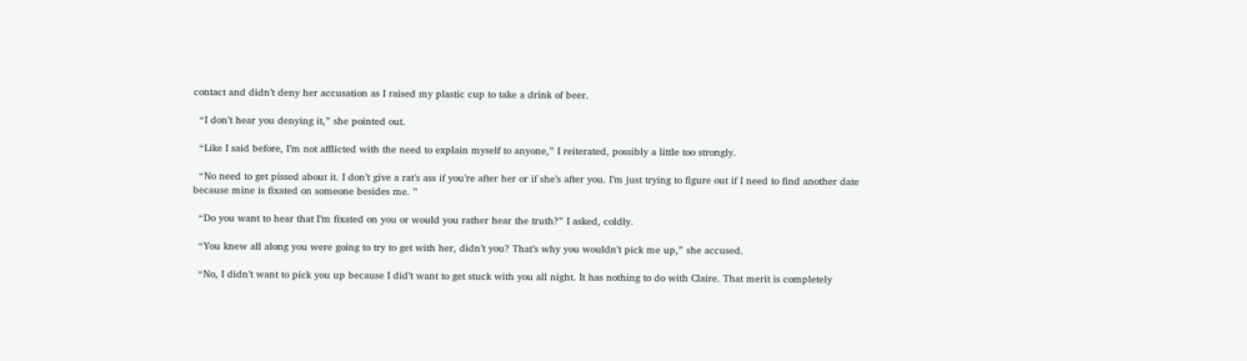contact and didn’t deny her accusation as I raised my plastic cup to take a drink of beer.

  “I don’t hear you denying it,” she pointed out.

  “Like I said before, I’m not afflicted with the need to explain myself to anyone,” I reiterated, possibly a little too strongly.

  “No need to get pissed about it. I don’t give a rat’s ass if you’re after her or if she’s after you. I’m just trying to figure out if I need to find another date because mine is fixated on someone besides me. ”

  “Do you want to hear that I’m fixated on you or would you rather hear the truth?” I asked, coldly.

  “You knew all along you were going to try to get with her, didn’t you? That’s why you wouldn’t pick me up,” she accused.

  “No, I didn’t want to pick you up because I did’t want to get stuck with you all night. It has nothing to do with Claire. That merit is completely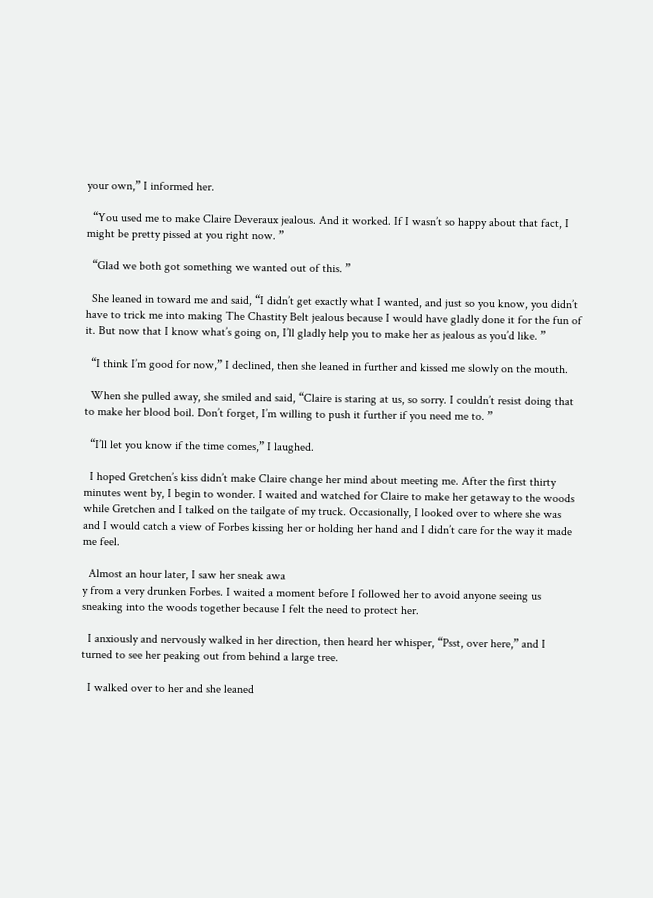your own,” I informed her.

  “You used me to make Claire Deveraux jealous. And it worked. If I wasn’t so happy about that fact, I might be pretty pissed at you right now. ”

  “Glad we both got something we wanted out of this. ”

  She leaned in toward me and said, “I didn’t get exactly what I wanted, and just so you know, you didn’t have to trick me into making The Chastity Belt jealous because I would have gladly done it for the fun of it. But now that I know what’s going on, I’ll gladly help you to make her as jealous as you’d like. ”

  “I think I’m good for now,” I declined, then she leaned in further and kissed me slowly on the mouth.

  When she pulled away, she smiled and said, “Claire is staring at us, so sorry. I couldn’t resist doing that to make her blood boil. Don’t forget, I’m willing to push it further if you need me to. ”

  “I’ll let you know if the time comes,” I laughed.

  I hoped Gretchen’s kiss didn’t make Claire change her mind about meeting me. After the first thirty minutes went by, I begin to wonder. I waited and watched for Claire to make her getaway to the woods while Gretchen and I talked on the tailgate of my truck. Occasionally, I looked over to where she was and I would catch a view of Forbes kissing her or holding her hand and I didn’t care for the way it made me feel.

  Almost an hour later, I saw her sneak awa
y from a very drunken Forbes. I waited a moment before I followed her to avoid anyone seeing us sneaking into the woods together because I felt the need to protect her.

  I anxiously and nervously walked in her direction, then heard her whisper, “Psst, over here,” and I turned to see her peaking out from behind a large tree.

  I walked over to her and she leaned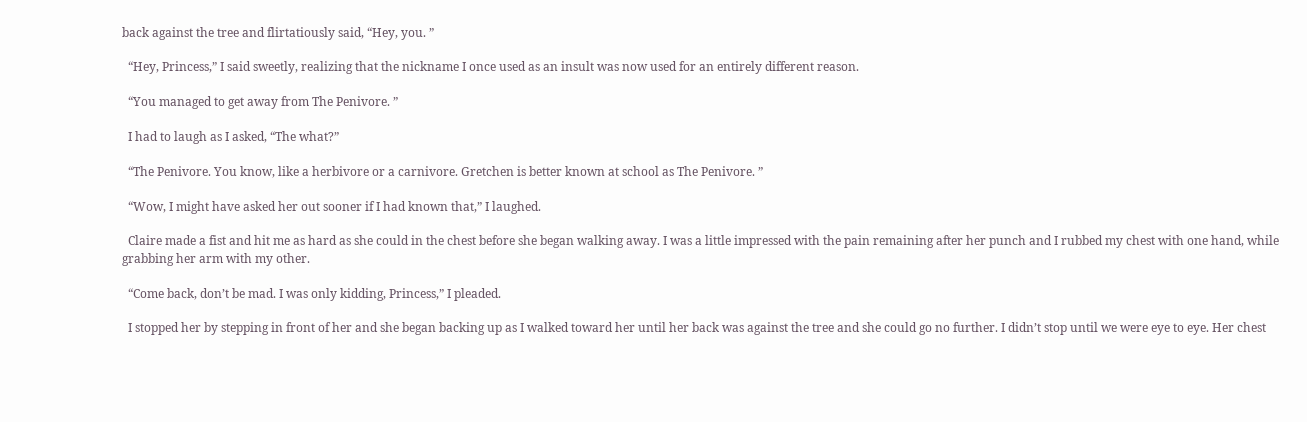back against the tree and flirtatiously said, “Hey, you. ”

  “Hey, Princess,” I said sweetly, realizing that the nickname I once used as an insult was now used for an entirely different reason.

  “You managed to get away from The Penivore. ”

  I had to laugh as I asked, “The what?”

  “The Penivore. You know, like a herbivore or a carnivore. Gretchen is better known at school as The Penivore. ”

  “Wow, I might have asked her out sooner if I had known that,” I laughed.

  Claire made a fist and hit me as hard as she could in the chest before she began walking away. I was a little impressed with the pain remaining after her punch and I rubbed my chest with one hand, while grabbing her arm with my other.

  “Come back, don’t be mad. I was only kidding, Princess,” I pleaded.

  I stopped her by stepping in front of her and she began backing up as I walked toward her until her back was against the tree and she could go no further. I didn’t stop until we were eye to eye. Her chest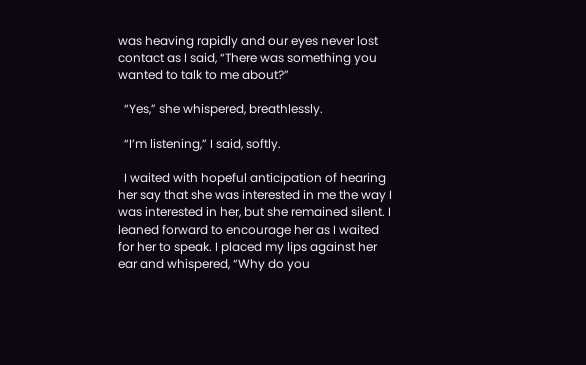was heaving rapidly and our eyes never lost contact as I said, “There was something you wanted to talk to me about?”

  “Yes,” she whispered, breathlessly.

  “I’m listening,” I said, softly.

  I waited with hopeful anticipation of hearing her say that she was interested in me the way I was interested in her, but she remained silent. I leaned forward to encourage her as I waited for her to speak. I placed my lips against her ear and whispered, “Why do you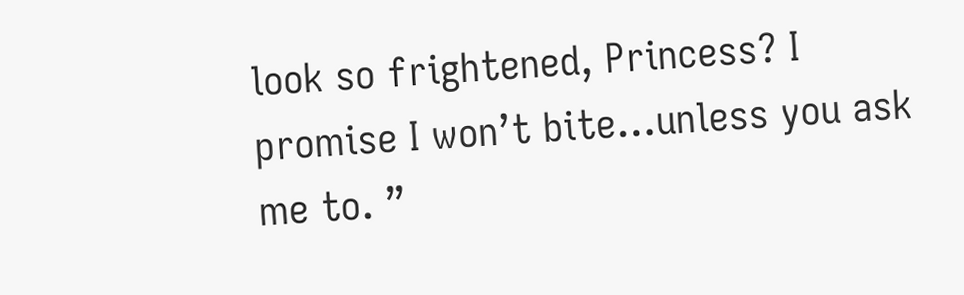look so frightened, Princess? I promise I won’t bite…unless you ask me to. ”